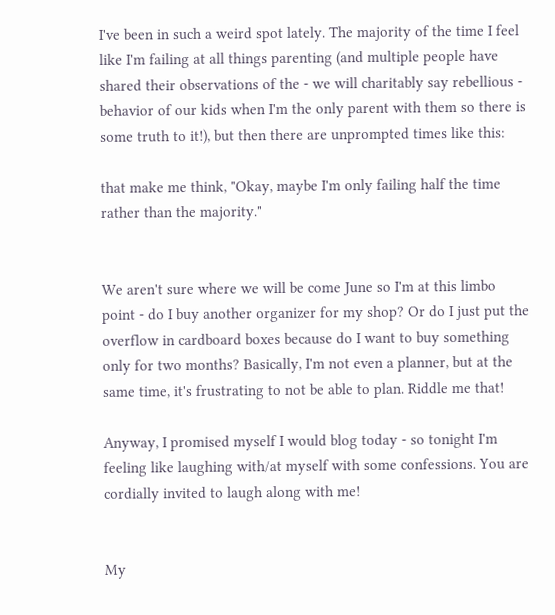I've been in such a weird spot lately. The majority of the time I feel like I'm failing at all things parenting (and multiple people have shared their observations of the - we will charitably say rebellious - behavior of our kids when I'm the only parent with them so there is some truth to it!), but then there are unprompted times like this:

that make me think, "Okay, maybe I'm only failing half the time rather than the majority."


We aren't sure where we will be come June so I'm at this limbo point - do I buy another organizer for my shop? Or do I just put the overflow in cardboard boxes because do I want to buy something only for two months? Basically, I'm not even a planner, but at the same time, it's frustrating to not be able to plan. Riddle me that!

Anyway, I promised myself I would blog today - so tonight I'm feeling like laughing with/at myself with some confessions. You are cordially invited to laugh along with me!


My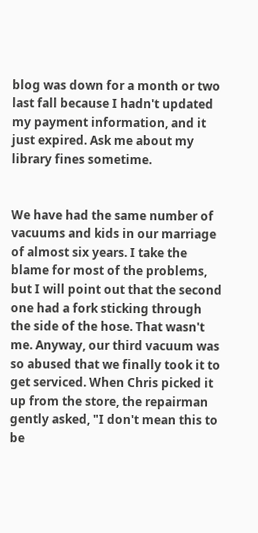blog was down for a month or two last fall because I hadn't updated my payment information, and it just expired. Ask me about my library fines sometime.


We have had the same number of vacuums and kids in our marriage of almost six years. I take the blame for most of the problems, but I will point out that the second one had a fork sticking through the side of the hose. That wasn't me. Anyway, our third vacuum was so abused that we finally took it to get serviced. When Chris picked it up from the store, the repairman gently asked, "I don't mean this to be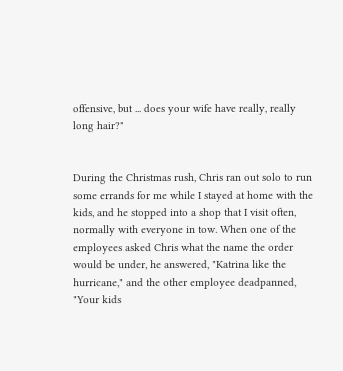offensive, but ... does your wife have really, really long hair?"


During the Christmas rush, Chris ran out solo to run some errands for me while I stayed at home with the kids, and he stopped into a shop that I visit often, normally with everyone in tow. When one of the employees asked Chris what the name the order would be under, he answered, "Katrina like the hurricane," and the other employee deadpanned, "Your kids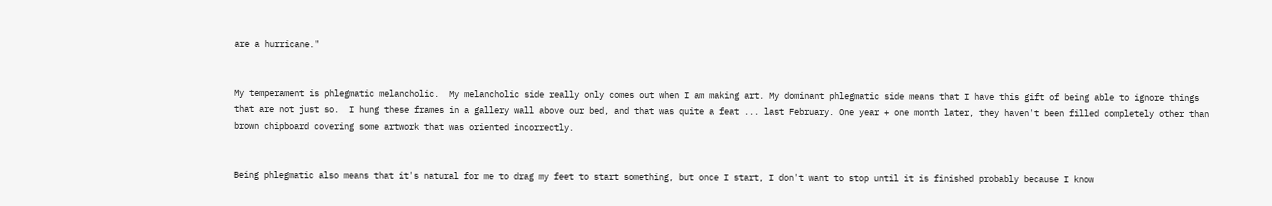are a hurricane."


My temperament is phlegmatic melancholic.  My melancholic side really only comes out when I am making art. My dominant phlegmatic side means that I have this gift of being able to ignore things that are not just so.  I hung these frames in a gallery wall above our bed, and that was quite a feat ... last February. One year + one month later, they haven't been filled completely other than brown chipboard covering some artwork that was oriented incorrectly.


Being phlegmatic also means that it's natural for me to drag my feet to start something, but once I start, I don't want to stop until it is finished probably because I know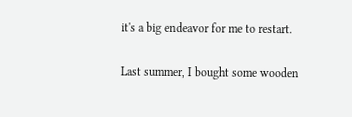it's a big endeavor for me to restart.

Last summer, I bought some wooden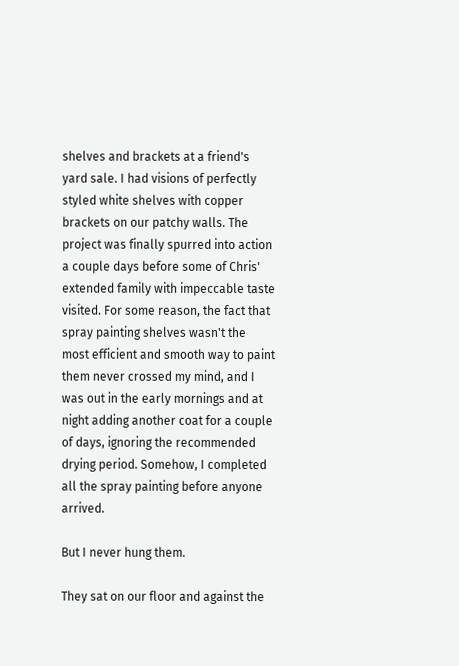shelves and brackets at a friend's yard sale. I had visions of perfectly styled white shelves with copper brackets on our patchy walls. The project was finally spurred into action a couple days before some of Chris' extended family with impeccable taste visited. For some reason, the fact that spray painting shelves wasn't the most efficient and smooth way to paint them never crossed my mind, and I was out in the early mornings and at night adding another coat for a couple of days, ignoring the recommended drying period. Somehow, I completed all the spray painting before anyone arrived.

But I never hung them.

They sat on our floor and against the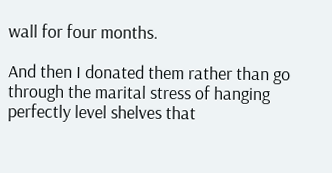wall for four months.

And then I donated them rather than go through the marital stress of hanging perfectly level shelves that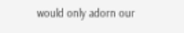would only adorn our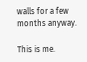walls for a few months anyway.

This is me.